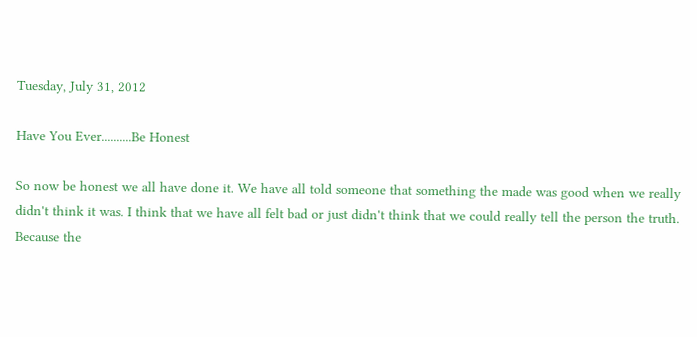Tuesday, July 31, 2012

Have You Ever..........Be Honest

So now be honest we all have done it. We have all told someone that something the made was good when we really didn't think it was. I think that we have all felt bad or just didn't think that we could really tell the person the truth. Because the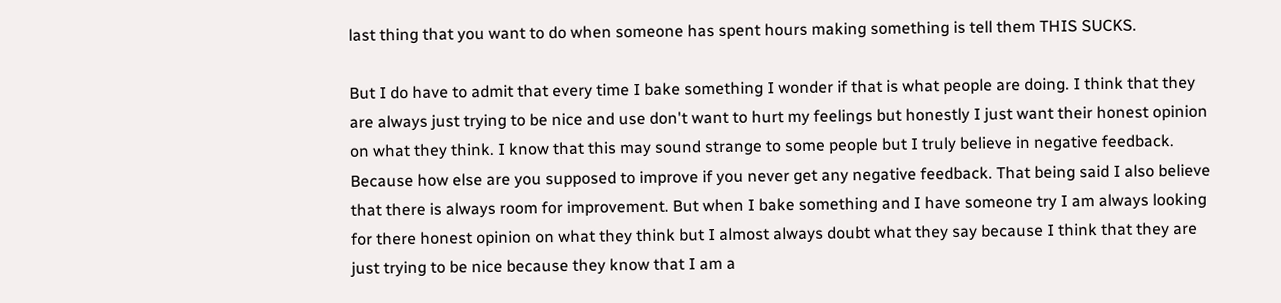last thing that you want to do when someone has spent hours making something is tell them THIS SUCKS.

But I do have to admit that every time I bake something I wonder if that is what people are doing. I think that they are always just trying to be nice and use don't want to hurt my feelings but honestly I just want their honest opinion on what they think. I know that this may sound strange to some people but I truly believe in negative feedback. Because how else are you supposed to improve if you never get any negative feedback. That being said I also believe that there is always room for improvement. But when I bake something and I have someone try I am always looking for there honest opinion on what they think but I almost always doubt what they say because I think that they are just trying to be nice because they know that I am a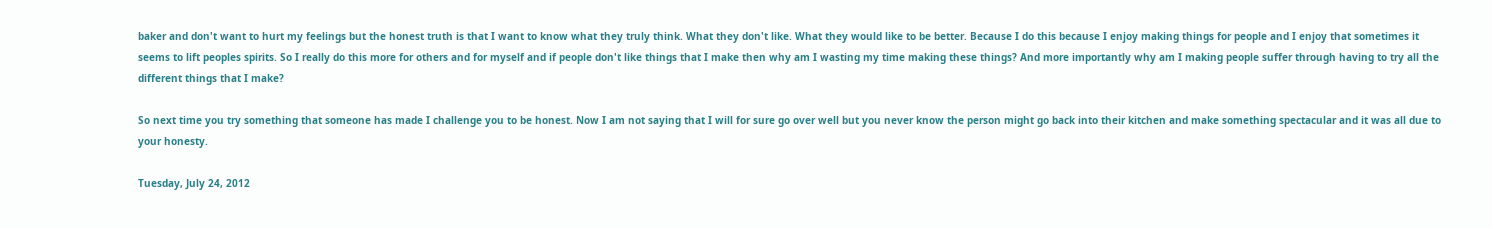baker and don't want to hurt my feelings but the honest truth is that I want to know what they truly think. What they don't like. What they would like to be better. Because I do this because I enjoy making things for people and I enjoy that sometimes it seems to lift peoples spirits. So I really do this more for others and for myself and if people don't like things that I make then why am I wasting my time making these things? And more importantly why am I making people suffer through having to try all the different things that I make?

So next time you try something that someone has made I challenge you to be honest. Now I am not saying that I will for sure go over well but you never know the person might go back into their kitchen and make something spectacular and it was all due to your honesty.

Tuesday, July 24, 2012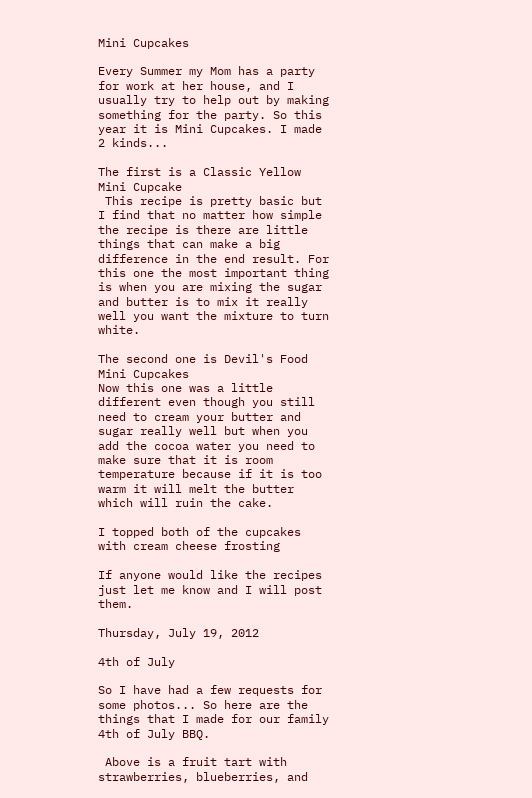Mini Cupcakes

Every Summer my Mom has a party for work at her house, and I usually try to help out by making something for the party. So this year it is Mini Cupcakes. I made 2 kinds...

The first is a Classic Yellow Mini Cupcake
 This recipe is pretty basic but I find that no matter how simple the recipe is there are little things that can make a big difference in the end result. For this one the most important thing is when you are mixing the sugar and butter is to mix it really well you want the mixture to turn white.

The second one is Devil's Food Mini Cupcakes
Now this one was a little different even though you still need to cream your butter and sugar really well but when you add the cocoa water you need to make sure that it is room temperature because if it is too warm it will melt the butter which will ruin the cake.

I topped both of the cupcakes with cream cheese frosting

If anyone would like the recipes just let me know and I will post them.

Thursday, July 19, 2012

4th of July

So I have had a few requests for some photos... So here are the things that I made for our family 4th of July BBQ.

 Above is a fruit tart with strawberries, blueberries, and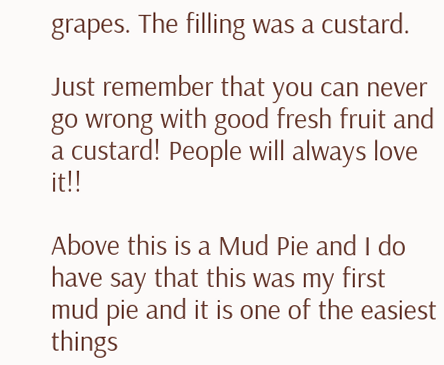grapes. The filling was a custard.

Just remember that you can never go wrong with good fresh fruit and a custard! People will always love it!!

Above this is a Mud Pie and I do have say that this was my first mud pie and it is one of the easiest things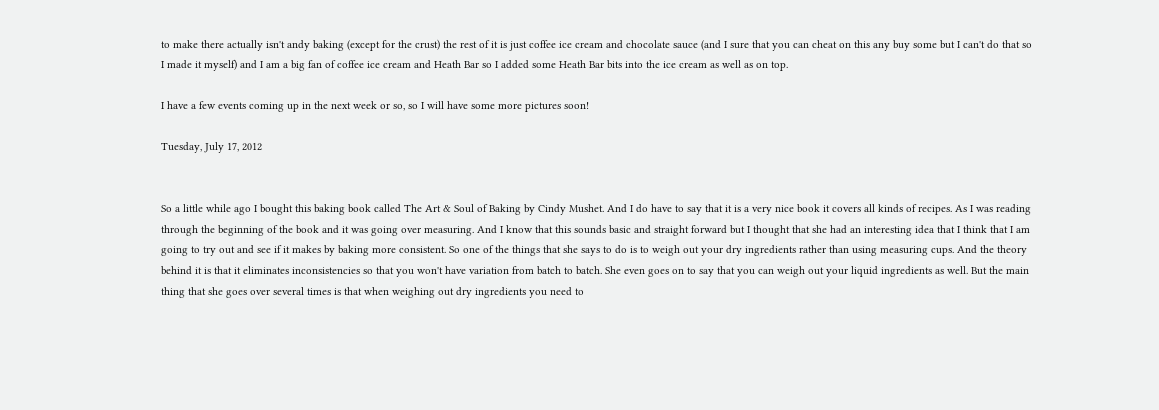to make there actually isn't andy baking (except for the crust) the rest of it is just coffee ice cream and chocolate sauce (and I sure that you can cheat on this any buy some but I can't do that so I made it myself) and I am a big fan of coffee ice cream and Heath Bar so I added some Heath Bar bits into the ice cream as well as on top.

I have a few events coming up in the next week or so, so I will have some more pictures soon!

Tuesday, July 17, 2012


So a little while ago I bought this baking book called The Art & Soul of Baking by Cindy Mushet. And I do have to say that it is a very nice book it covers all kinds of recipes. As I was reading through the beginning of the book and it was going over measuring. And I know that this sounds basic and straight forward but I thought that she had an interesting idea that I think that I am going to try out and see if it makes by baking more consistent. So one of the things that she says to do is to weigh out your dry ingredients rather than using measuring cups. And the theory behind it is that it eliminates inconsistencies so that you won't have variation from batch to batch. She even goes on to say that you can weigh out your liquid ingredients as well. But the main thing that she goes over several times is that when weighing out dry ingredients you need to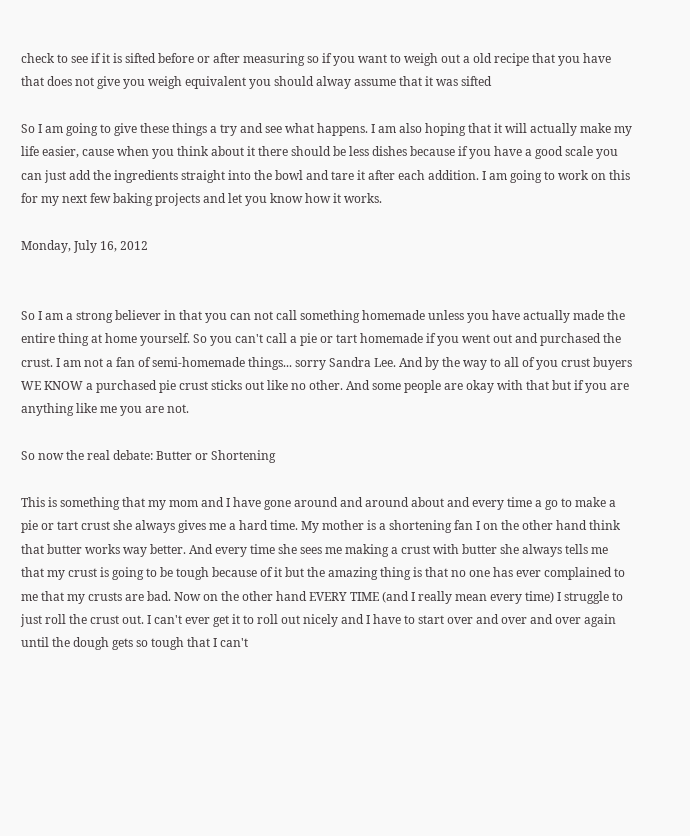check to see if it is sifted before or after measuring so if you want to weigh out a old recipe that you have that does not give you weigh equivalent you should alway assume that it was sifted

So I am going to give these things a try and see what happens. I am also hoping that it will actually make my life easier, cause when you think about it there should be less dishes because if you have a good scale you can just add the ingredients straight into the bowl and tare it after each addition. I am going to work on this for my next few baking projects and let you know how it works.

Monday, July 16, 2012


So I am a strong believer in that you can not call something homemade unless you have actually made the entire thing at home yourself. So you can't call a pie or tart homemade if you went out and purchased the crust. I am not a fan of semi-homemade things... sorry Sandra Lee. And by the way to all of you crust buyers WE KNOW a purchased pie crust sticks out like no other. And some people are okay with that but if you are anything like me you are not.

So now the real debate: Butter or Shortening

This is something that my mom and I have gone around and around about and every time a go to make a pie or tart crust she always gives me a hard time. My mother is a shortening fan I on the other hand think that butter works way better. And every time she sees me making a crust with butter she always tells me that my crust is going to be tough because of it but the amazing thing is that no one has ever complained to me that my crusts are bad. Now on the other hand EVERY TIME (and I really mean every time) I struggle to just roll the crust out. I can't ever get it to roll out nicely and I have to start over and over and over again until the dough gets so tough that I can't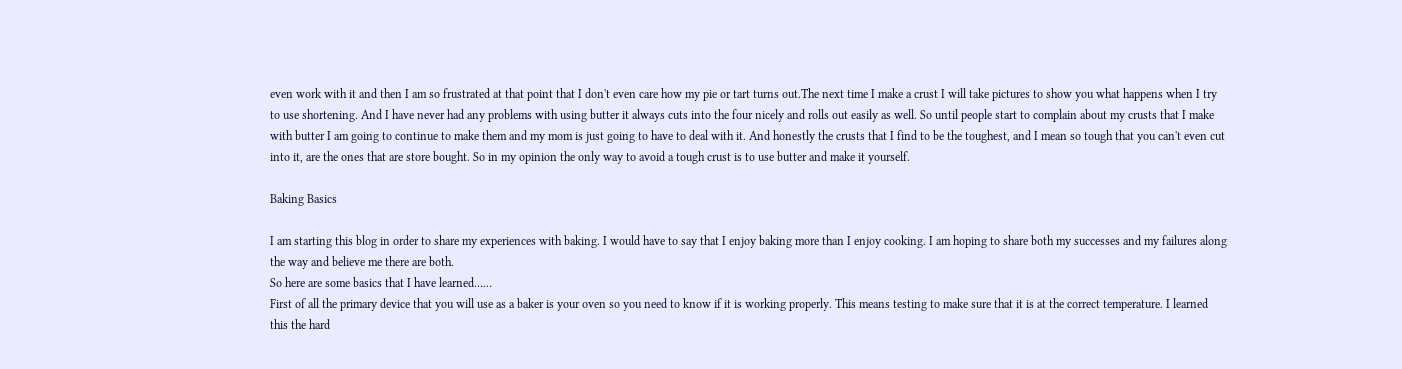even work with it and then I am so frustrated at that point that I don't even care how my pie or tart turns out.The next time I make a crust I will take pictures to show you what happens when I try to use shortening. And I have never had any problems with using butter it always cuts into the four nicely and rolls out easily as well. So until people start to complain about my crusts that I make with butter I am going to continue to make them and my mom is just going to have to deal with it. And honestly the crusts that I find to be the toughest, and I mean so tough that you can't even cut into it, are the ones that are store bought. So in my opinion the only way to avoid a tough crust is to use butter and make it yourself.

Baking Basics

I am starting this blog in order to share my experiences with baking. I would have to say that I enjoy baking more than I enjoy cooking. I am hoping to share both my successes and my failures along the way and believe me there are both.
So here are some basics that I have learned……
First of all the primary device that you will use as a baker is your oven so you need to know if it is working properly. This means testing to make sure that it is at the correct temperature. I learned this the hard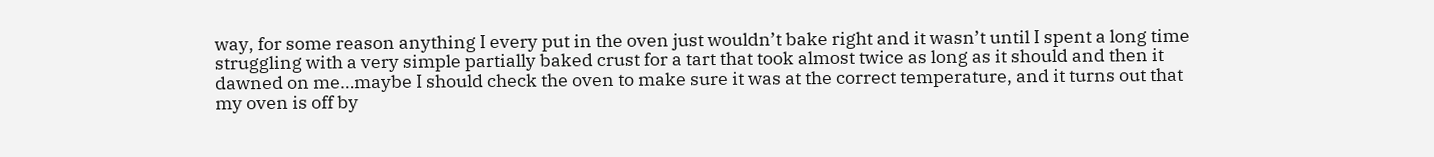way, for some reason anything I every put in the oven just wouldn’t bake right and it wasn’t until I spent a long time struggling with a very simple partially baked crust for a tart that took almost twice as long as it should and then it dawned on me…maybe I should check the oven to make sure it was at the correct temperature, and it turns out that my oven is off by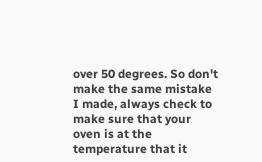over 50 degrees. So don't make the same mistake I made, always check to make sure that your oven is at the temperature that it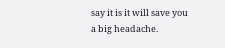say it is it will save you a big headache.